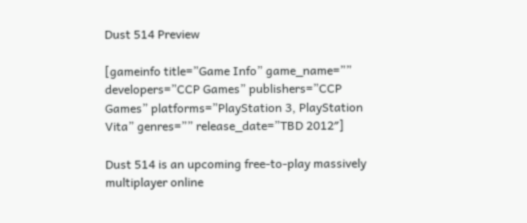Dust 514 Preview

[gameinfo title=”Game Info” game_name=”” developers=”CCP Games” publishers=”CCP Games” platforms=”PlayStation 3, PlayStation Vita” genres=”” release_date=”TBD 2012″]

Dust 514 is an upcoming free-to-play massively multiplayer online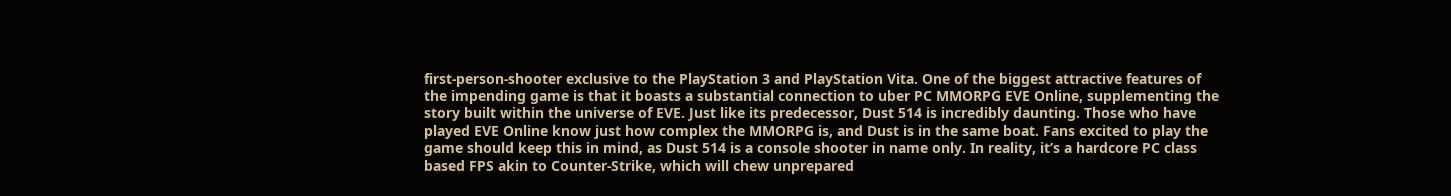first-person-shooter exclusive to the PlayStation 3 and PlayStation Vita. One of the biggest attractive features of the impending game is that it boasts a substantial connection to uber PC MMORPG EVE Online, supplementing the story built within the universe of EVE. Just like its predecessor, Dust 514 is incredibly daunting. Those who have played EVE Online know just how complex the MMORPG is, and Dust is in the same boat. Fans excited to play the game should keep this in mind, as Dust 514 is a console shooter in name only. In reality, it’s a hardcore PC class based FPS akin to Counter-Strike, which will chew unprepared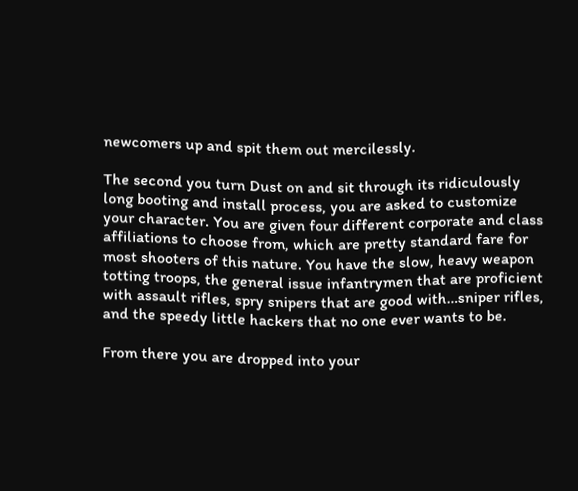newcomers up and spit them out mercilessly.

The second you turn Dust on and sit through its ridiculously long booting and install process, you are asked to customize your character. You are given four different corporate and class affiliations to choose from, which are pretty standard fare for most shooters of this nature. You have the slow, heavy weapon totting troops, the general issue infantrymen that are proficient with assault rifles, spry snipers that are good with…sniper rifles, and the speedy little hackers that no one ever wants to be.

From there you are dropped into your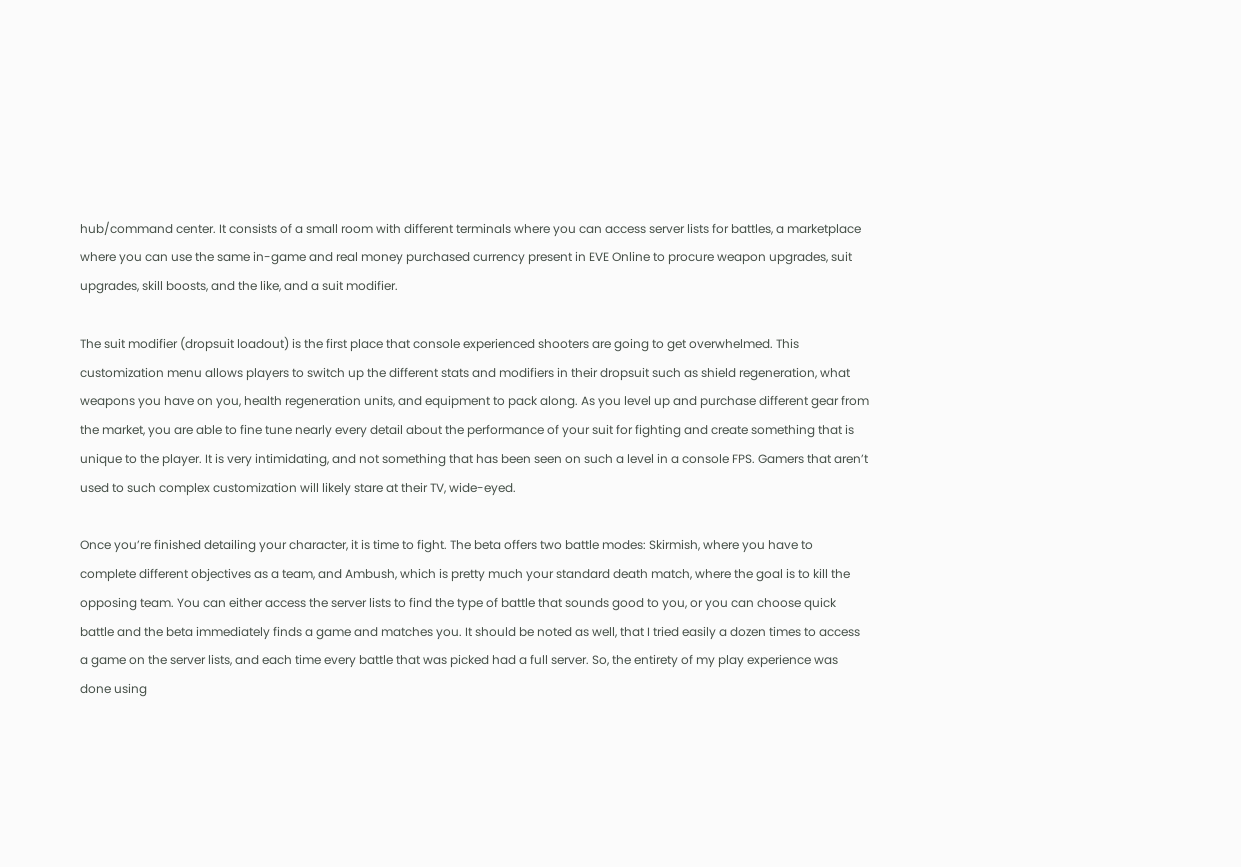hub/command center. It consists of a small room with different terminals where you can access server lists for battles, a marketplace where you can use the same in-game and real money purchased currency present in EVE Online to procure weapon upgrades, suit upgrades, skill boosts, and the like, and a suit modifier.

The suit modifier (dropsuit loadout) is the first place that console experienced shooters are going to get overwhelmed. This customization menu allows players to switch up the different stats and modifiers in their dropsuit such as shield regeneration, what weapons you have on you, health regeneration units, and equipment to pack along. As you level up and purchase different gear from the market, you are able to fine tune nearly every detail about the performance of your suit for fighting and create something that is unique to the player. It is very intimidating, and not something that has been seen on such a level in a console FPS. Gamers that aren’t used to such complex customization will likely stare at their TV, wide-eyed.

Once you’re finished detailing your character, it is time to fight. The beta offers two battle modes: Skirmish, where you have to complete different objectives as a team, and Ambush, which is pretty much your standard death match, where the goal is to kill the opposing team. You can either access the server lists to find the type of battle that sounds good to you, or you can choose quick battle and the beta immediately finds a game and matches you. It should be noted as well, that I tried easily a dozen times to access a game on the server lists, and each time every battle that was picked had a full server. So, the entirety of my play experience was done using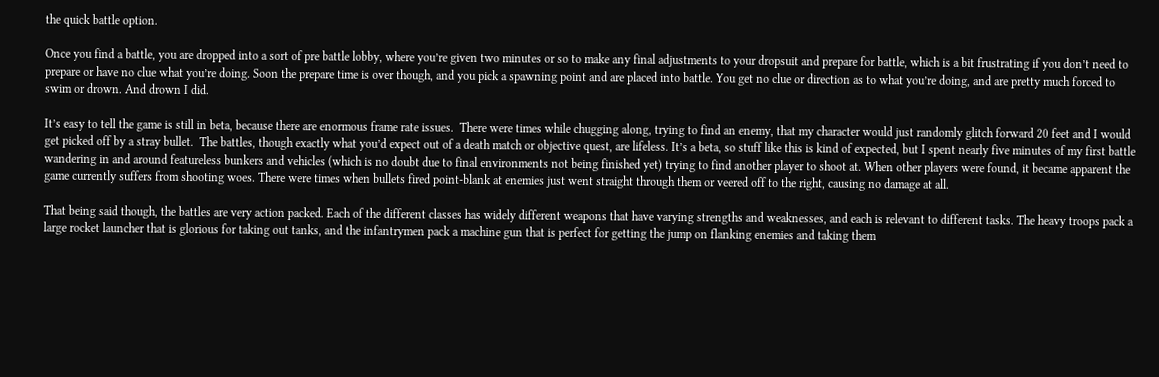the quick battle option.

Once you find a battle, you are dropped into a sort of pre battle lobby, where you’re given two minutes or so to make any final adjustments to your dropsuit and prepare for battle, which is a bit frustrating if you don’t need to prepare or have no clue what you’re doing. Soon the prepare time is over though, and you pick a spawning point and are placed into battle. You get no clue or direction as to what you’re doing, and are pretty much forced to swim or drown. And drown I did.

It’s easy to tell the game is still in beta, because there are enormous frame rate issues.  There were times while chugging along, trying to find an enemy, that my character would just randomly glitch forward 20 feet and I would get picked off by a stray bullet.  The battles, though exactly what you’d expect out of a death match or objective quest, are lifeless. It’s a beta, so stuff like this is kind of expected, but I spent nearly five minutes of my first battle wandering in and around featureless bunkers and vehicles (which is no doubt due to final environments not being finished yet) trying to find another player to shoot at. When other players were found, it became apparent the game currently suffers from shooting woes. There were times when bullets fired point-blank at enemies just went straight through them or veered off to the right, causing no damage at all.

That being said though, the battles are very action packed. Each of the different classes has widely different weapons that have varying strengths and weaknesses, and each is relevant to different tasks. The heavy troops pack a large rocket launcher that is glorious for taking out tanks, and the infantrymen pack a machine gun that is perfect for getting the jump on flanking enemies and taking them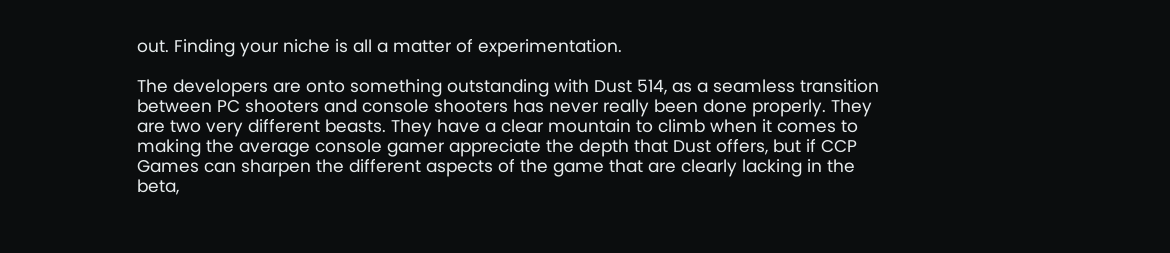out. Finding your niche is all a matter of experimentation.

The developers are onto something outstanding with Dust 514, as a seamless transition between PC shooters and console shooters has never really been done properly. They are two very different beasts. They have a clear mountain to climb when it comes to making the average console gamer appreciate the depth that Dust offers, but if CCP Games can sharpen the different aspects of the game that are clearly lacking in the beta,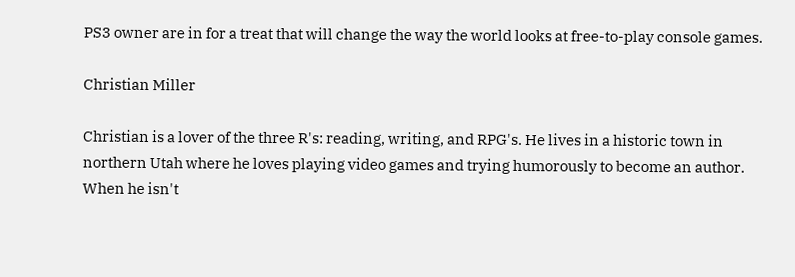PS3 owner are in for a treat that will change the way the world looks at free-to-play console games.

Christian Miller

Christian is a lover of the three R's: reading, writing, and RPG's. He lives in a historic town in northern Utah where he loves playing video games and trying humorously to become an author. When he isn't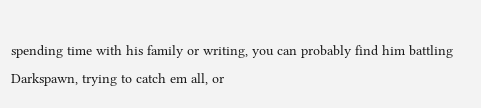spending time with his family or writing, you can probably find him battling Darkspawn, trying to catch em all, or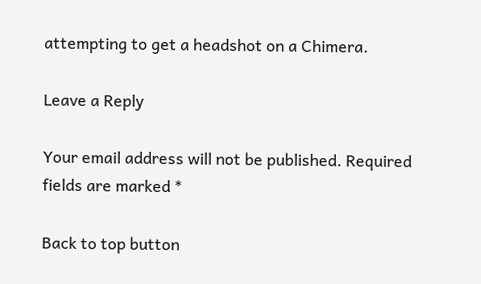attempting to get a headshot on a Chimera.

Leave a Reply

Your email address will not be published. Required fields are marked *

Back to top button